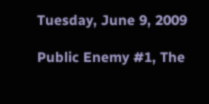Tuesday, June 9, 2009

Public Enemy #1, The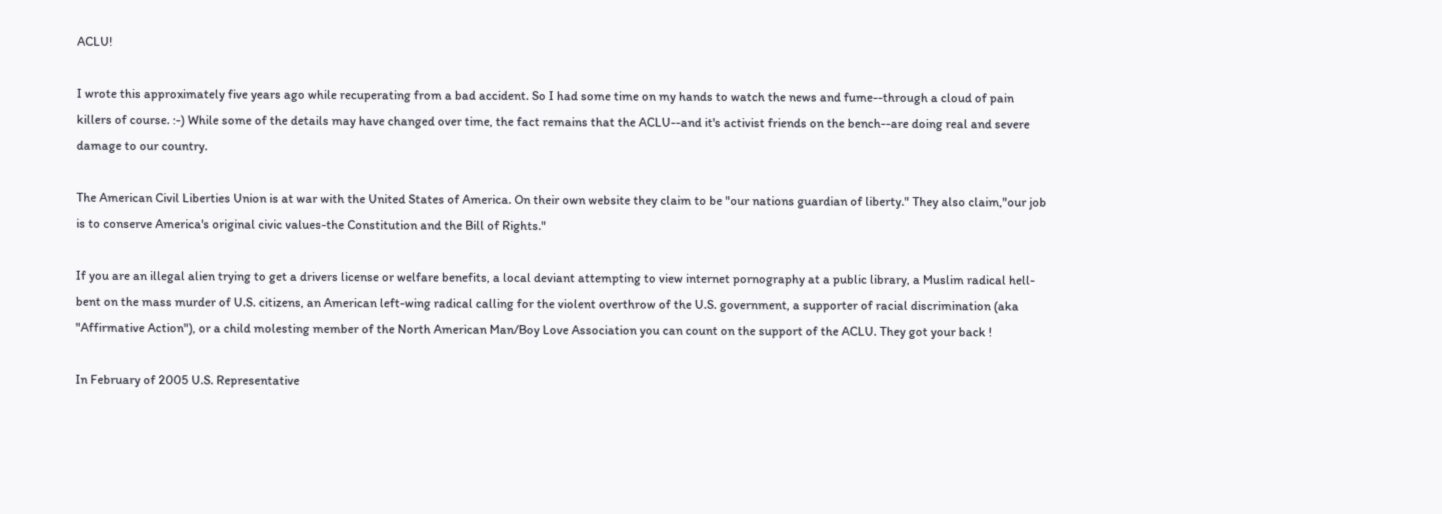ACLU!

I wrote this approximately five years ago while recuperating from a bad accident. So I had some time on my hands to watch the news and fume--through a cloud of pain killers of course. :-) While some of the details may have changed over time, the fact remains that the ACLU--and it's activist friends on the bench--are doing real and severe damage to our country.

The American Civil Liberties Union is at war with the United States of America. On their own website they claim to be "our nations guardian of liberty." They also claim,"our job is to conserve America's original civic values-the Constitution and the Bill of Rights."

If you are an illegal alien trying to get a drivers license or welfare benefits, a local deviant attempting to view internet pornography at a public library, a Muslim radical hell-bent on the mass murder of U.S. citizens, an American left-wing radical calling for the violent overthrow of the U.S. government, a supporter of racial discrimination (aka "Affirmative Action"), or a child molesting member of the North American Man/Boy Love Association you can count on the support of the ACLU. They got your back !

In February of 2005 U.S. Representative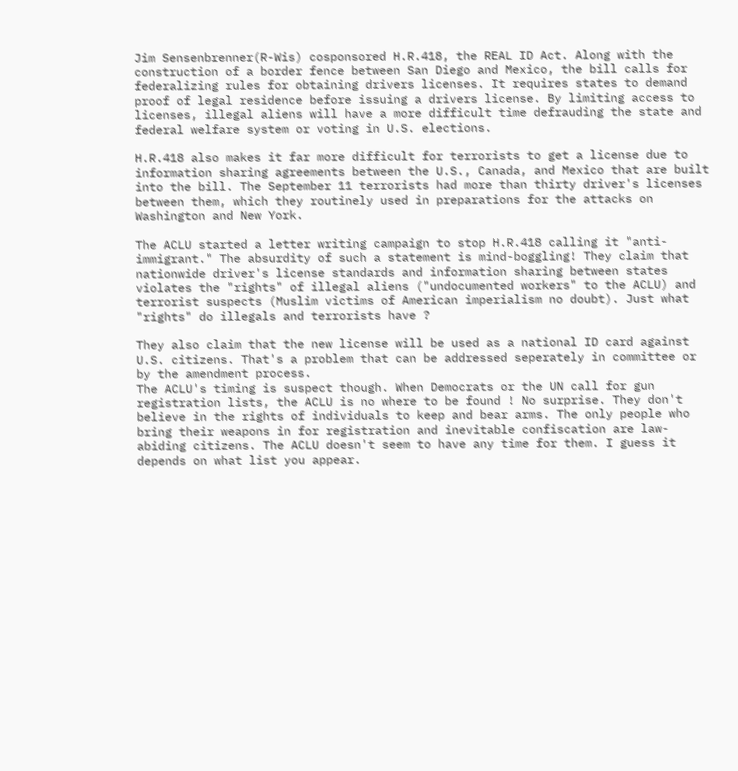Jim Sensenbrenner(R-Wis) cosponsored H.R.418, the REAL ID Act. Along with the construction of a border fence between San Diego and Mexico, the bill calls for federalizing rules for obtaining drivers licenses. It requires states to demand proof of legal residence before issuing a drivers license. By limiting access to licenses, illegal aliens will have a more difficult time defrauding the state and federal welfare system or voting in U.S. elections.

H.R.418 also makes it far more difficult for terrorists to get a license due to information sharing agreements between the U.S., Canada, and Mexico that are built into the bill. The September 11 terrorists had more than thirty driver's licenses between them, which they routinely used in preparations for the attacks on Washington and New York.

The ACLU started a letter writing campaign to stop H.R.418 calling it "anti-immigrant." The absurdity of such a statement is mind-boggling! They claim that nationwide driver's license standards and information sharing between states violates the "rights" of illegal aliens ("undocumented workers" to the ACLU) and terrorist suspects (Muslim victims of American imperialism no doubt). Just what "rights" do illegals and terrorists have ?

They also claim that the new license will be used as a national ID card against U.S. citizens. That's a problem that can be addressed seperately in committee or by the amendment process.
The ACLU's timing is suspect though. When Democrats or the UN call for gun registration lists, the ACLU is no where to be found ! No surprise. They don't believe in the rights of individuals to keep and bear arms. The only people who bring their weapons in for registration and inevitable confiscation are law-abiding citizens. The ACLU doesn't seem to have any time for them. I guess it depends on what list you appear.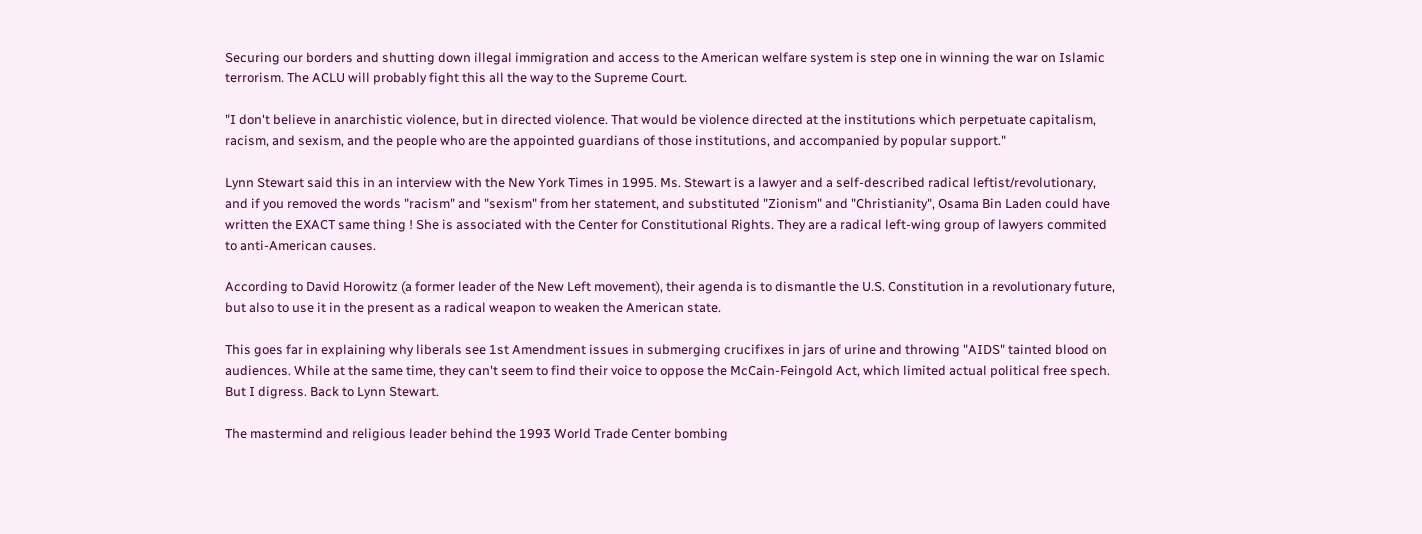Securing our borders and shutting down illegal immigration and access to the American welfare system is step one in winning the war on Islamic terrorism. The ACLU will probably fight this all the way to the Supreme Court.

"I don't believe in anarchistic violence, but in directed violence. That would be violence directed at the institutions which perpetuate capitalism, racism, and sexism, and the people who are the appointed guardians of those institutions, and accompanied by popular support."

Lynn Stewart said this in an interview with the New York Times in 1995. Ms. Stewart is a lawyer and a self-described radical leftist/revolutionary, and if you removed the words "racism" and "sexism" from her statement, and substituted "Zionism" and "Christianity", Osama Bin Laden could have written the EXACT same thing ! She is associated with the Center for Constitutional Rights. They are a radical left-wing group of lawyers commited to anti-American causes.

According to David Horowitz (a former leader of the New Left movement), their agenda is to dismantle the U.S. Constitution in a revolutionary future, but also to use it in the present as a radical weapon to weaken the American state.

This goes far in explaining why liberals see 1st Amendment issues in submerging crucifixes in jars of urine and throwing "AIDS" tainted blood on audiences. While at the same time, they can't seem to find their voice to oppose the McCain-Feingold Act, which limited actual political free spech. But I digress. Back to Lynn Stewart.

The mastermind and religious leader behind the 1993 World Trade Center bombing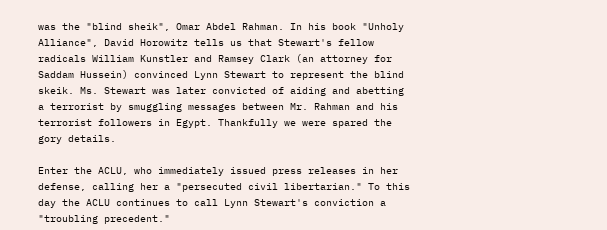was the "blind sheik", Omar Abdel Rahman. In his book "Unholy Alliance", David Horowitz tells us that Stewart's fellow radicals William Kunstler and Ramsey Clark (an attorney for Saddam Hussein) convinced Lynn Stewart to represent the blind skeik. Ms. Stewart was later convicted of aiding and abetting a terrorist by smuggling messages between Mr. Rahman and his terrorist followers in Egypt. Thankfully we were spared the gory details.

Enter the ACLU, who immediately issued press releases in her defense, calling her a "persecuted civil libertarian." To this day the ACLU continues to call Lynn Stewart's conviction a "troubling precedent."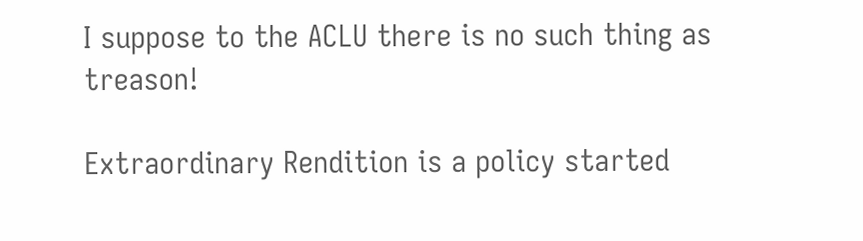I suppose to the ACLU there is no such thing as treason!

Extraordinary Rendition is a policy started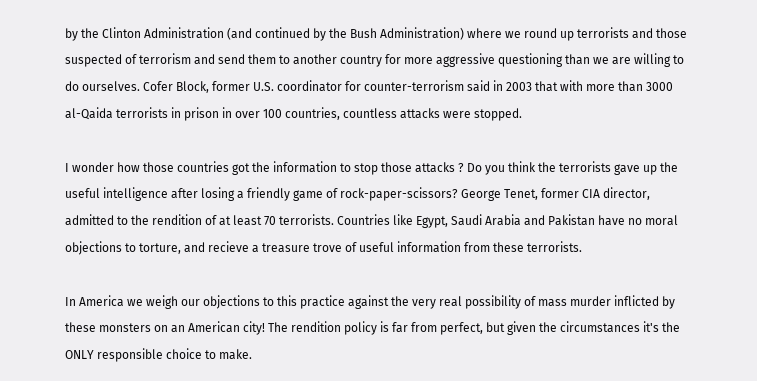by the Clinton Administration (and continued by the Bush Administration) where we round up terrorists and those suspected of terrorism and send them to another country for more aggressive questioning than we are willing to do ourselves. Cofer Block, former U.S. coordinator for counter-terrorism said in 2003 that with more than 3000 al-Qaida terrorists in prison in over 100 countries, countless attacks were stopped.

I wonder how those countries got the information to stop those attacks ? Do you think the terrorists gave up the useful intelligence after losing a friendly game of rock-paper-scissors? George Tenet, former CIA director, admitted to the rendition of at least 70 terrorists. Countries like Egypt, Saudi Arabia and Pakistan have no moral objections to torture, and recieve a treasure trove of useful information from these terrorists.

In America we weigh our objections to this practice against the very real possibility of mass murder inflicted by these monsters on an American city! The rendition policy is far from perfect, but given the circumstances it's the ONLY responsible choice to make.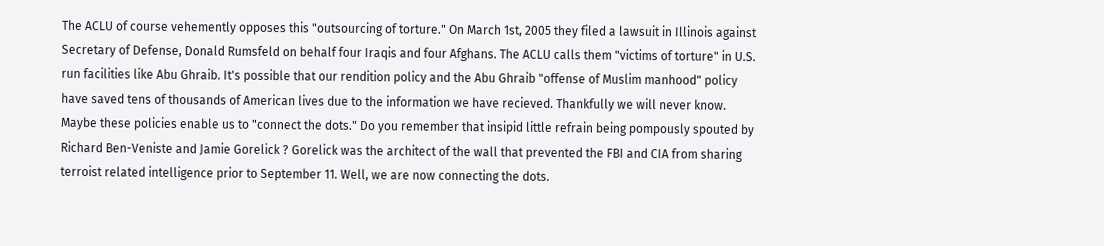The ACLU of course vehemently opposes this "outsourcing of torture." On March 1st, 2005 they filed a lawsuit in Illinois against Secretary of Defense, Donald Rumsfeld on behalf four Iraqis and four Afghans. The ACLU calls them "victims of torture" in U.S. run facilities like Abu Ghraib. It's possible that our rendition policy and the Abu Ghraib "offense of Muslim manhood" policy have saved tens of thousands of American lives due to the information we have recieved. Thankfully we will never know. Maybe these policies enable us to "connect the dots." Do you remember that insipid little refrain being pompously spouted by Richard Ben-Veniste and Jamie Gorelick ? Gorelick was the architect of the wall that prevented the FBI and CIA from sharing terroist related intelligence prior to September 11. Well, we are now connecting the dots.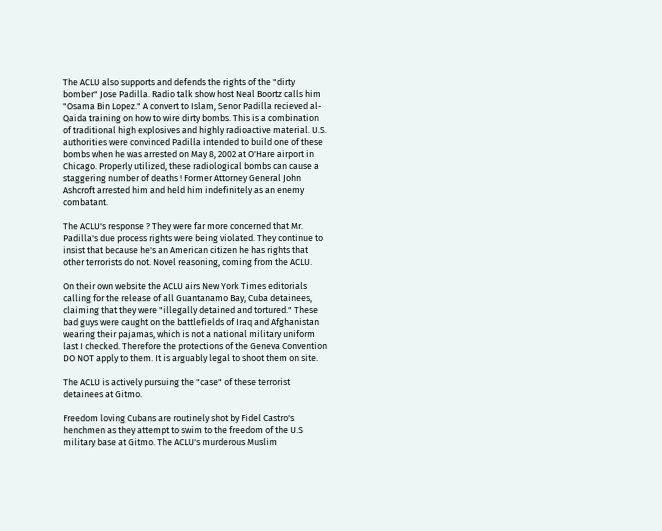The ACLU also supports and defends the rights of the "dirty bomber" Jose Padilla. Radio talk show host Neal Boortz calls him "Osama Bin Lopez." A convert to Islam, Senor Padilla recieved al-Qaida training on how to wire dirty bombs. This is a combination of traditional high explosives and highly radioactive material. U.S. authorities were convinced Padilla intended to build one of these bombs when he was arrested on May 8, 2002 at O'Hare airport in Chicago. Properly utilized, these radiological bombs can cause a staggering number of deaths ! Former Attorney General John Ashcroft arrested him and held him indefinitely as an enemy combatant.

The ACLU's response ? They were far more concerned that Mr. Padilla's due process rights were being violated. They continue to insist that because he's an American citizen he has rights that other terrorists do not. Novel reasoning, coming from the ACLU.

On their own website the ACLU airs New York Times editorials calling for the release of all Guantanamo Bay, Cuba detainees, claiming that they were "illegally detained and tortured." These bad guys were caught on the battlefields of Iraq and Afghanistan wearing their pajamas, which is not a national military uniform last I checked. Therefore the protections of the Geneva Convention DO NOT apply to them. It is arguably legal to shoot them on site.

The ACLU is actively pursuing the "case" of these terrorist detainees at Gitmo.

Freedom loving Cubans are routinely shot by Fidel Castro's henchmen as they attempt to swim to the freedom of the U.S military base at Gitmo. The ACLU's murderous Muslim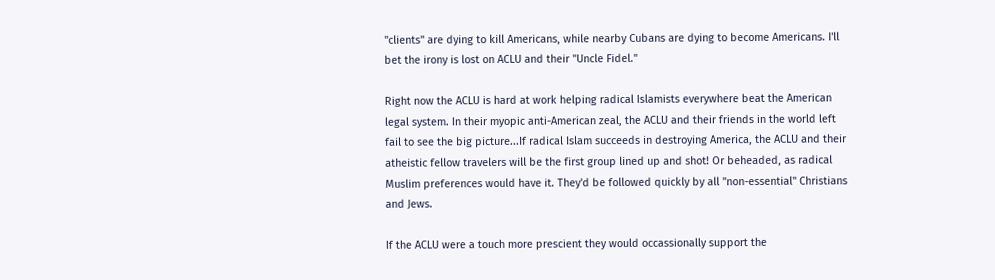"clients" are dying to kill Americans, while nearby Cubans are dying to become Americans. I'll bet the irony is lost on ACLU and their "Uncle Fidel."

Right now the ACLU is hard at work helping radical Islamists everywhere beat the American legal system. In their myopic anti-American zeal, the ACLU and their friends in the world left fail to see the big picture...If radical Islam succeeds in destroying America, the ACLU and their atheistic fellow travelers will be the first group lined up and shot! Or beheaded, as radical Muslim preferences would have it. They'd be followed quickly by all "non-essential" Christians and Jews.

If the ACLU were a touch more prescient they would occassionally support the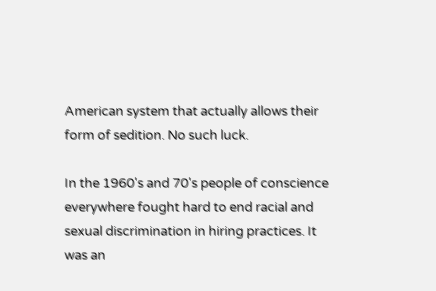American system that actually allows their form of sedition. No such luck.

In the 1960's and 70's people of conscience everywhere fought hard to end racial and sexual discrimination in hiring practices. It was an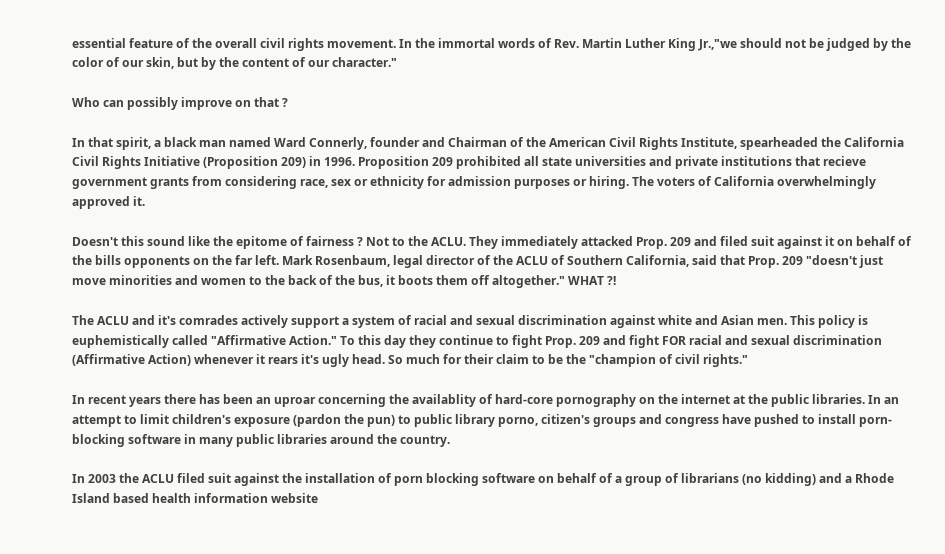essential feature of the overall civil rights movement. In the immortal words of Rev. Martin Luther King Jr.,"we should not be judged by the color of our skin, but by the content of our character."

Who can possibly improve on that ?

In that spirit, a black man named Ward Connerly, founder and Chairman of the American Civil Rights Institute, spearheaded the California Civil Rights Initiative (Proposition 209) in 1996. Proposition 209 prohibited all state universities and private institutions that recieve government grants from considering race, sex or ethnicity for admission purposes or hiring. The voters of California overwhelmingly approved it.

Doesn't this sound like the epitome of fairness ? Not to the ACLU. They immediately attacked Prop. 209 and filed suit against it on behalf of the bills opponents on the far left. Mark Rosenbaum, legal director of the ACLU of Southern California, said that Prop. 209 "doesn't just move minorities and women to the back of the bus, it boots them off altogether." WHAT ?!

The ACLU and it's comrades actively support a system of racial and sexual discrimination against white and Asian men. This policy is euphemistically called "Affirmative Action." To this day they continue to fight Prop. 209 and fight FOR racial and sexual discrimination (Affirmative Action) whenever it rears it's ugly head. So much for their claim to be the "champion of civil rights."

In recent years there has been an uproar concerning the availablity of hard-core pornography on the internet at the public libraries. In an attempt to limit children's exposure (pardon the pun) to public library porno, citizen's groups and congress have pushed to install porn-blocking software in many public libraries around the country.

In 2003 the ACLU filed suit against the installation of porn blocking software on behalf of a group of librarians (no kidding) and a Rhode Island based health information website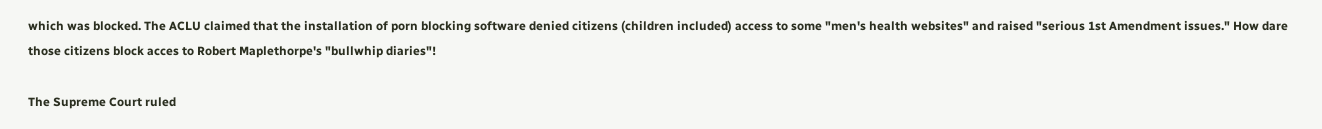which was blocked. The ACLU claimed that the installation of porn blocking software denied citizens (children included) access to some "men's health websites" and raised "serious 1st Amendment issues." How dare those citizens block acces to Robert Maplethorpe's "bullwhip diaries"!

The Supreme Court ruled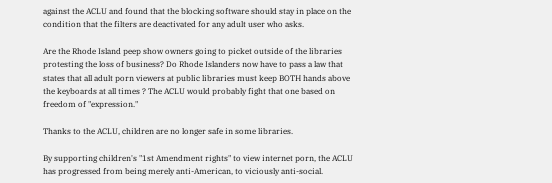against the ACLU and found that the blocking software should stay in place on the condition that the filters are deactivated for any adult user who asks.

Are the Rhode Island peep show owners going to picket outside of the libraries protesting the loss of business? Do Rhode Islanders now have to pass a law that states that all adult porn viewers at public libraries must keep BOTH hands above the keyboards at all times ? The ACLU would probably fight that one based on freedom of "expression."

Thanks to the ACLU, children are no longer safe in some libraries.

By supporting children's "1st Amendment rights" to view internet porn, the ACLU has progressed from being merely anti-American, to viciously anti-social.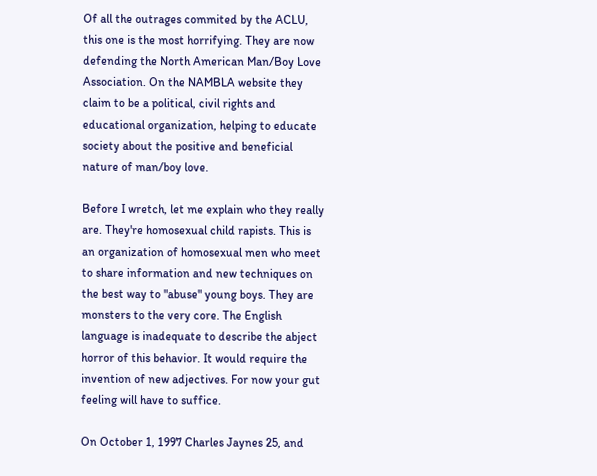Of all the outrages commited by the ACLU, this one is the most horrifying. They are now defending the North American Man/Boy Love Association. On the NAMBLA website they claim to be a political, civil rights and educational organization, helping to educate society about the positive and beneficial nature of man/boy love.

Before I wretch, let me explain who they really are. They're homosexual child rapists. This is an organization of homosexual men who meet to share information and new techniques on the best way to "abuse" young boys. They are monsters to the very core. The English language is inadequate to describe the abject horror of this behavior. It would require the invention of new adjectives. For now your gut feeling will have to suffice.

On October 1, 1997 Charles Jaynes 25, and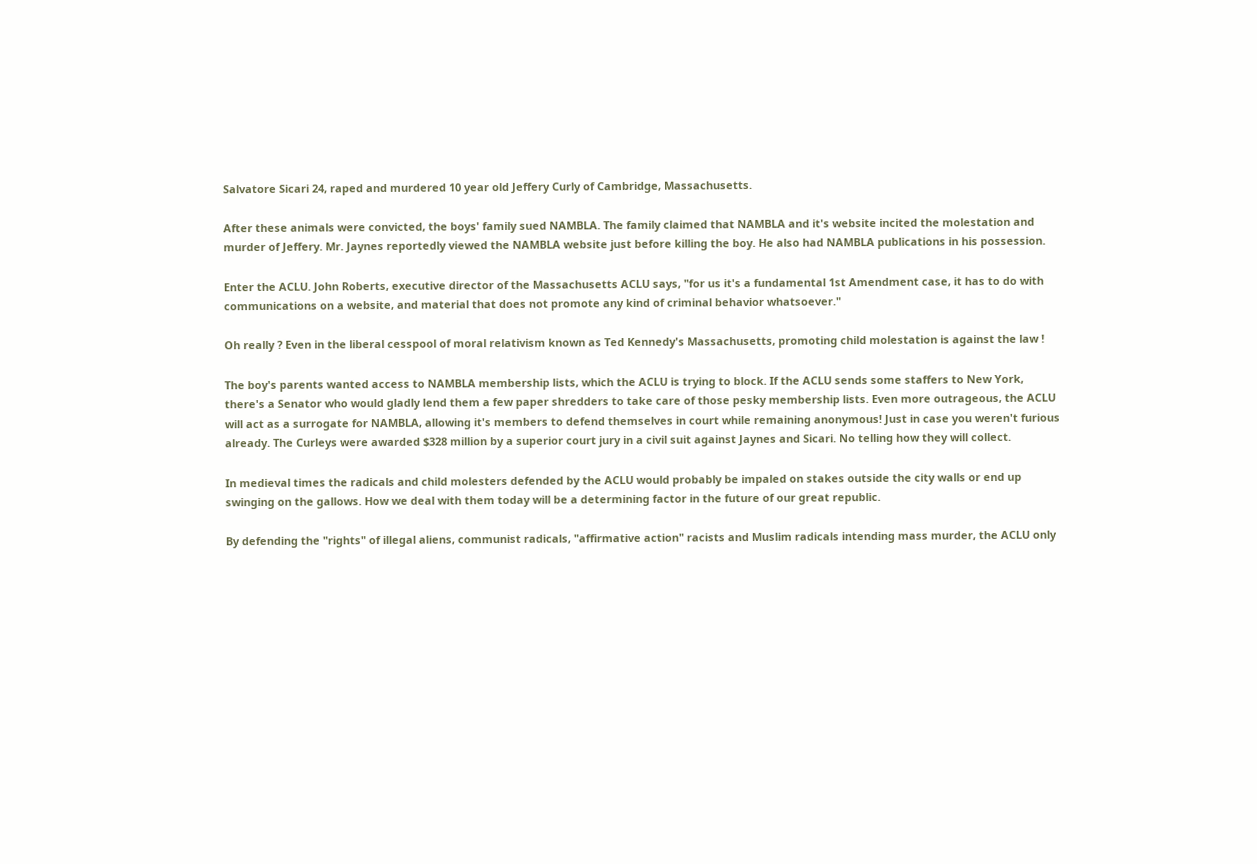Salvatore Sicari 24, raped and murdered 10 year old Jeffery Curly of Cambridge, Massachusetts.

After these animals were convicted, the boys' family sued NAMBLA. The family claimed that NAMBLA and it's website incited the molestation and murder of Jeffery. Mr. Jaynes reportedly viewed the NAMBLA website just before killing the boy. He also had NAMBLA publications in his possession.

Enter the ACLU. John Roberts, executive director of the Massachusetts ACLU says, "for us it's a fundamental 1st Amendment case, it has to do with communications on a website, and material that does not promote any kind of criminal behavior whatsoever."

Oh really ? Even in the liberal cesspool of moral relativism known as Ted Kennedy's Massachusetts, promoting child molestation is against the law !

The boy's parents wanted access to NAMBLA membership lists, which the ACLU is trying to block. If the ACLU sends some staffers to New York, there's a Senator who would gladly lend them a few paper shredders to take care of those pesky membership lists. Even more outrageous, the ACLU will act as a surrogate for NAMBLA, allowing it's members to defend themselves in court while remaining anonymous! Just in case you weren't furious already. The Curleys were awarded $328 million by a superior court jury in a civil suit against Jaynes and Sicari. No telling how they will collect.

In medieval times the radicals and child molesters defended by the ACLU would probably be impaled on stakes outside the city walls or end up swinging on the gallows. How we deal with them today will be a determining factor in the future of our great republic.

By defending the "rights" of illegal aliens, communist radicals, "affirmative action" racists and Muslim radicals intending mass murder, the ACLU only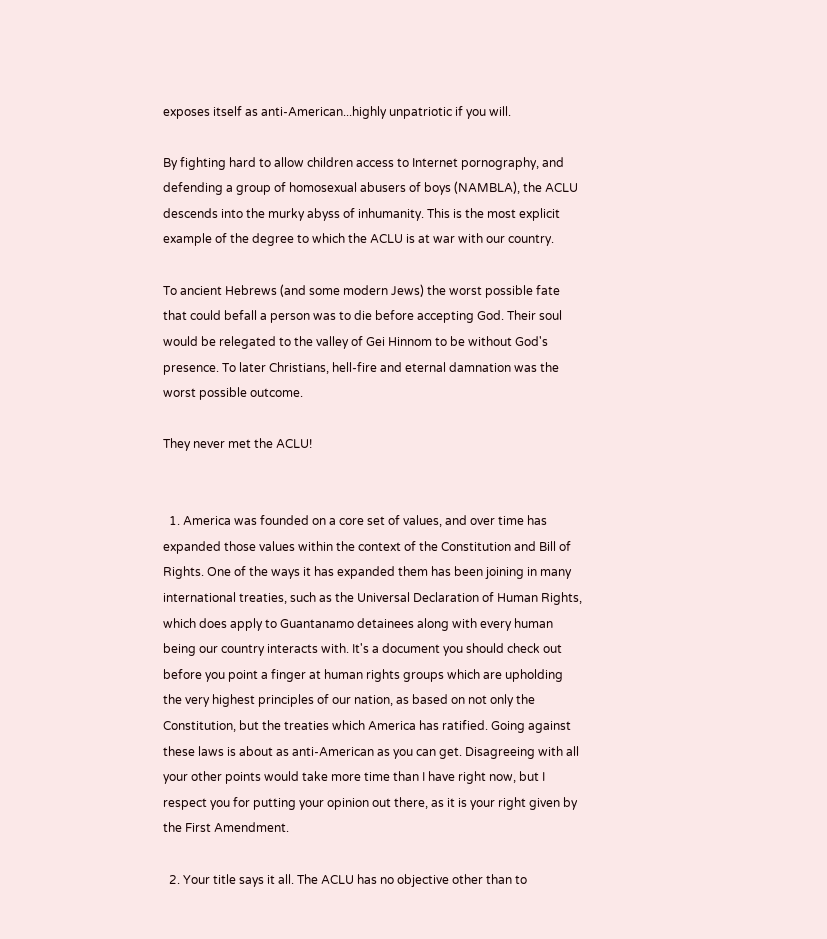exposes itself as anti-American...highly unpatriotic if you will.

By fighting hard to allow children access to Internet pornography, and defending a group of homosexual abusers of boys (NAMBLA), the ACLU descends into the murky abyss of inhumanity. This is the most explicit example of the degree to which the ACLU is at war with our country.

To ancient Hebrews (and some modern Jews) the worst possible fate that could befall a person was to die before accepting God. Their soul would be relegated to the valley of Gei Hinnom to be without God's presence. To later Christians, hell-fire and eternal damnation was the worst possible outcome.

They never met the ACLU!


  1. America was founded on a core set of values, and over time has expanded those values within the context of the Constitution and Bill of Rights. One of the ways it has expanded them has been joining in many international treaties, such as the Universal Declaration of Human Rights, which does apply to Guantanamo detainees along with every human being our country interacts with. It's a document you should check out before you point a finger at human rights groups which are upholding the very highest principles of our nation, as based on not only the Constitution, but the treaties which America has ratified. Going against these laws is about as anti-American as you can get. Disagreeing with all your other points would take more time than I have right now, but I respect you for putting your opinion out there, as it is your right given by the First Amendment.

  2. Your title says it all. The ACLU has no objective other than to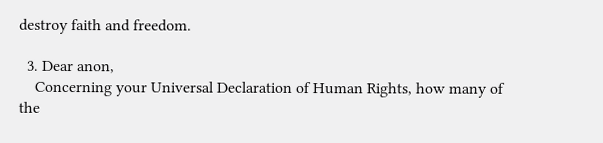destroy faith and freedom.

  3. Dear anon,
    Concerning your Universal Declaration of Human Rights, how many of the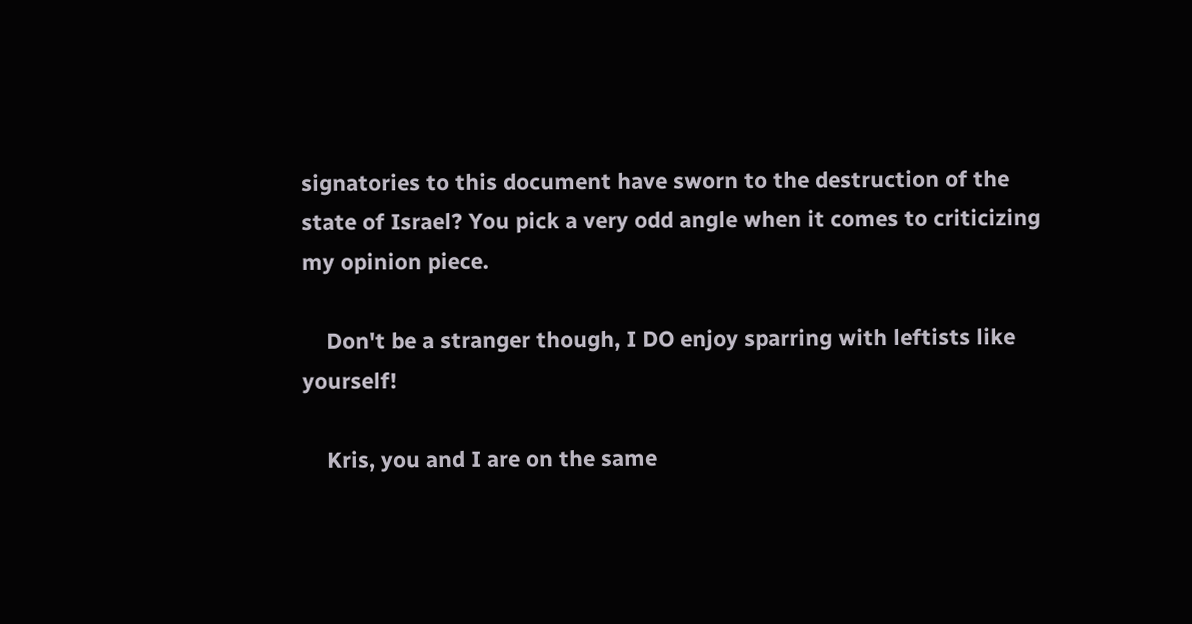signatories to this document have sworn to the destruction of the state of Israel? You pick a very odd angle when it comes to criticizing my opinion piece.

    Don't be a stranger though, I DO enjoy sparring with leftists like yourself!

    Kris, you and I are on the same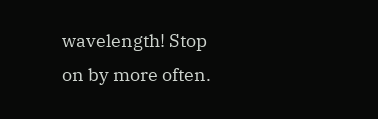wavelength! Stop on by more often.